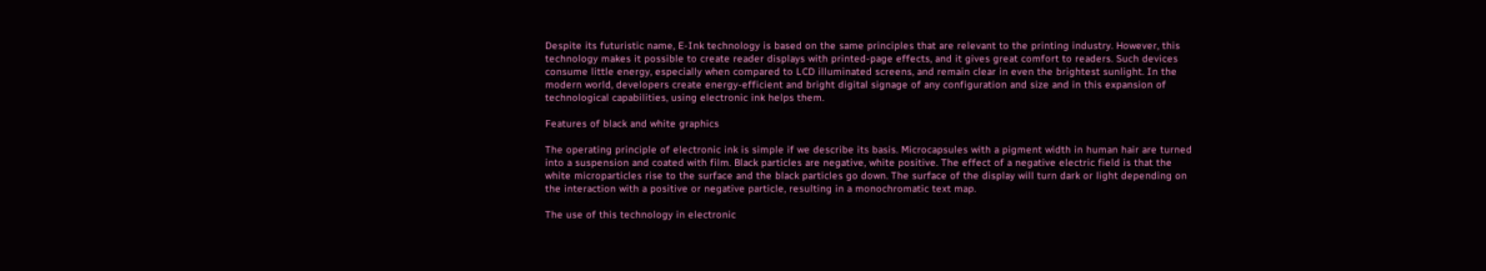Despite its futuristic name, E-Ink technology is based on the same principles that are relevant to the printing industry. However, this technology makes it possible to create reader displays with printed-page effects, and it gives great comfort to readers. Such devices consume little energy, especially when compared to LCD illuminated screens, and remain clear in even the brightest sunlight. In the modern world, developers create energy-efficient and bright digital signage of any configuration and size and in this expansion of technological capabilities, using electronic ink helps them.

Features of black and white graphics

The operating principle of electronic ink is simple if we describe its basis. Microcapsules with a pigment width in human hair are turned into a suspension and coated with film. Black particles are negative, white positive. The effect of a negative electric field is that the white microparticles rise to the surface and the black particles go down. The surface of the display will turn dark or light depending on the interaction with a positive or negative particle, resulting in a monochromatic text map.

The use of this technology in electronic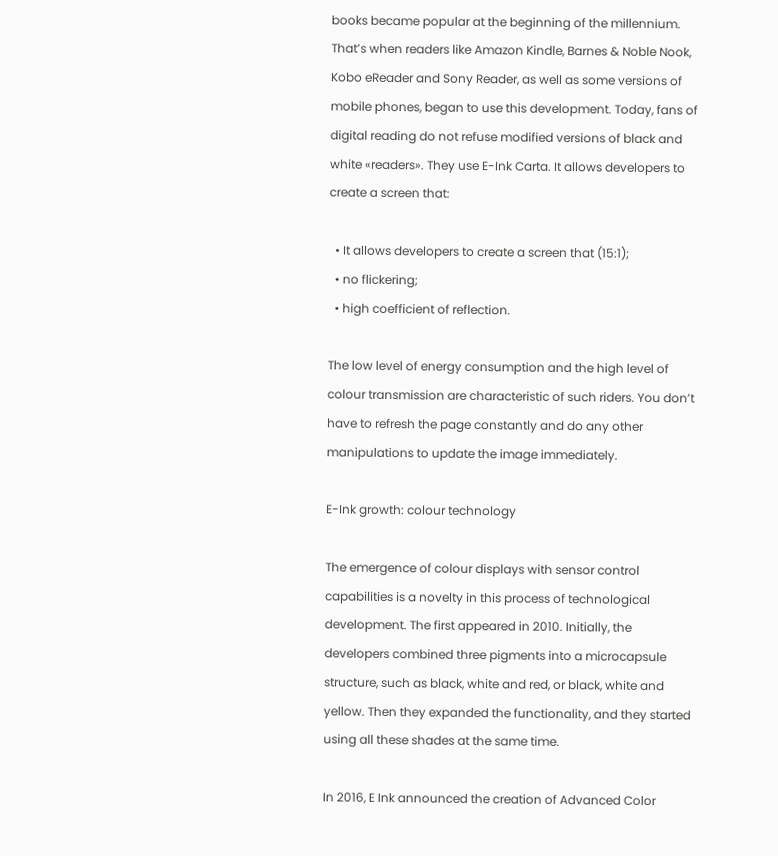books became popular at the beginning of the millennium. That’s when readers like Amazon Kindle, Barnes & Noble Nook, Kobo eReader and Sony Reader, as well as some versions of mobile phones, began to use this development. Today, fans of digital reading do not refuse modified versions of black and white «readers». They use E-Ink Carta. It allows developers to create a screen that:

  • It allows developers to create a screen that (15:1);
  • no flickering;
  • high coefficient of reflection.

The low level of energy consumption and the high level of colour transmission are characteristic of such riders. You don’t have to refresh the page constantly and do any other manipulations to update the image immediately.

E-Ink growth: colour technology

The emergence of colour displays with sensor control capabilities is a novelty in this process of technological development. The first appeared in 2010. Initially, the developers combined three pigments into a microcapsule structure, such as black, white and red, or black, white and yellow. Then they expanded the functionality, and they started using all these shades at the same time.

In 2016, E Ink announced the creation of Advanced Color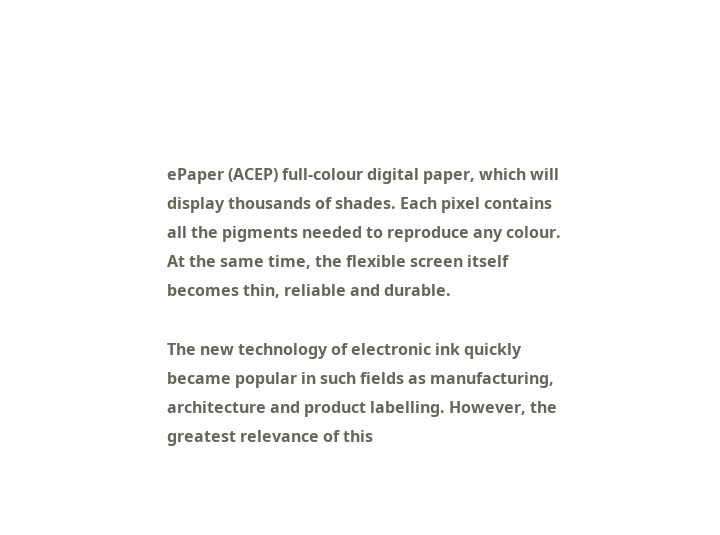ePaper (ACEP) full-colour digital paper, which will display thousands of shades. Each pixel contains all the pigments needed to reproduce any colour. At the same time, the flexible screen itself becomes thin, reliable and durable.

The new technology of electronic ink quickly became popular in such fields as manufacturing, architecture and product labelling. However, the greatest relevance of this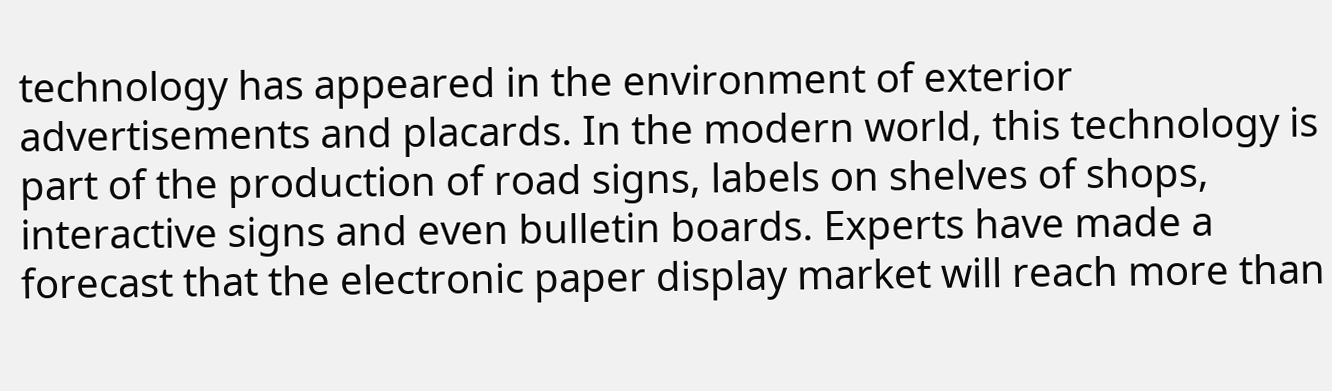technology has appeared in the environment of exterior advertisements and placards. In the modern world, this technology is part of the production of road signs, labels on shelves of shops, interactive signs and even bulletin boards. Experts have made a forecast that the electronic paper display market will reach more than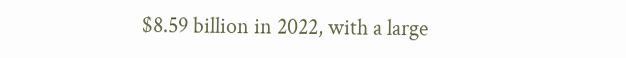$8.59 billion in 2022, with a large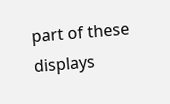part of these displays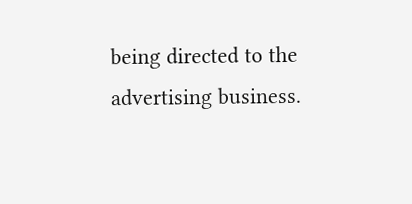being directed to the advertising business.